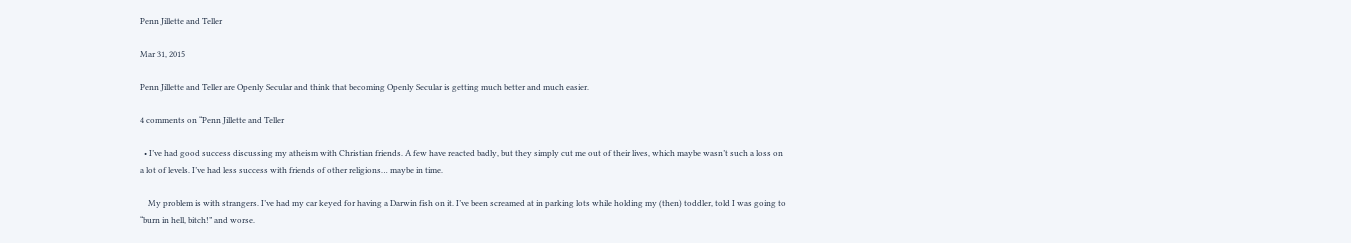Penn Jillette and Teller

Mar 31, 2015

Penn Jillette and Teller are Openly Secular and think that becoming Openly Secular is getting much better and much easier.

4 comments on “Penn Jillette and Teller

  • I’ve had good success discussing my atheism with Christian friends. A few have reacted badly, but they simply cut me out of their lives, which maybe wasn’t such a loss on a lot of levels. I’ve had less success with friends of other religions… maybe in time.

    My problem is with strangers. I’ve had my car keyed for having a Darwin fish on it. I’ve been screamed at in parking lots while holding my (then) toddler, told I was going to “burn in hell, bitch!” and worse.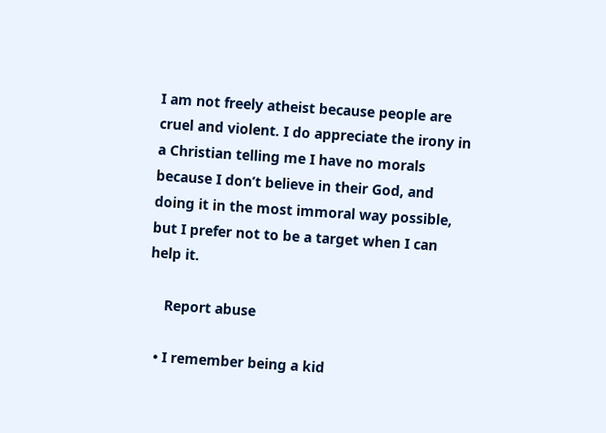I am not freely atheist because people are cruel and violent. I do appreciate the irony in a Christian telling me I have no morals because I don’t believe in their God, and doing it in the most immoral way possible, but I prefer not to be a target when I can help it.

    Report abuse

  • I remember being a kid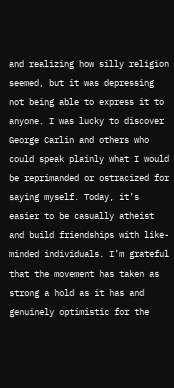and realizing how silly religion seemed, but it was depressing not being able to express it to anyone. I was lucky to discover George Carlin and others who could speak plainly what I would be reprimanded or ostracized for saying myself. Today, it’s easier to be casually atheist and build friendships with like-minded individuals. I’m grateful that the movement has taken as strong a hold as it has and genuinely optimistic for the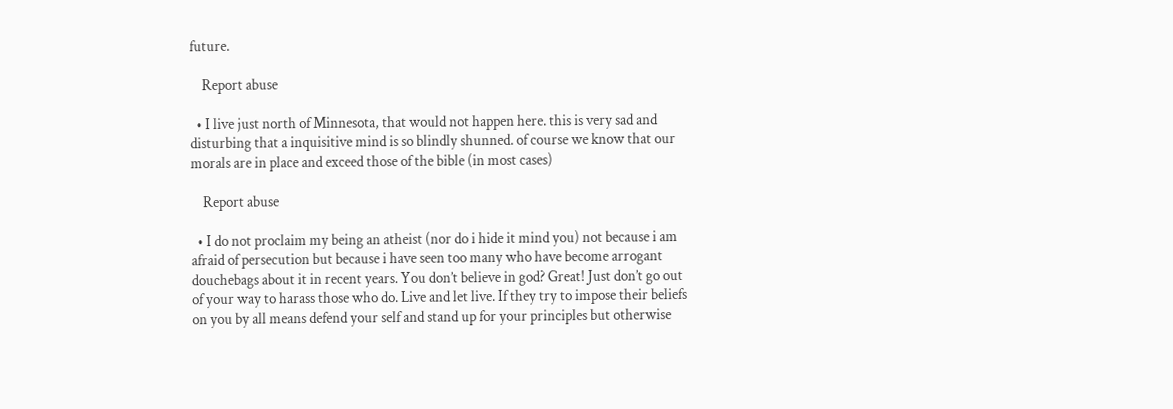future.

    Report abuse

  • I live just north of Minnesota, that would not happen here. this is very sad and disturbing that a inquisitive mind is so blindly shunned. of course we know that our morals are in place and exceed those of the bible (in most cases)

    Report abuse

  • I do not proclaim my being an atheist (nor do i hide it mind you) not because i am afraid of persecution but because i have seen too many who have become arrogant douchebags about it in recent years. You don’t believe in god? Great! Just don’t go out of your way to harass those who do. Live and let live. If they try to impose their beliefs on you by all means defend your self and stand up for your principles but otherwise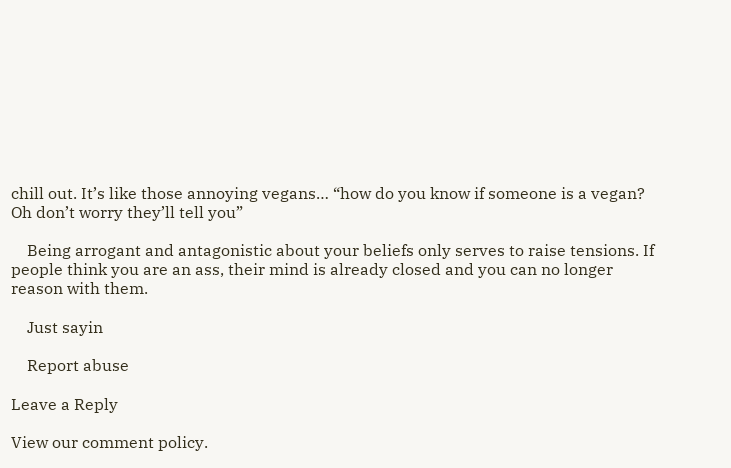chill out. It’s like those annoying vegans… “how do you know if someone is a vegan? Oh don’t worry they’ll tell you”

    Being arrogant and antagonistic about your beliefs only serves to raise tensions. If people think you are an ass, their mind is already closed and you can no longer reason with them.

    Just sayin

    Report abuse

Leave a Reply

View our comment policy.